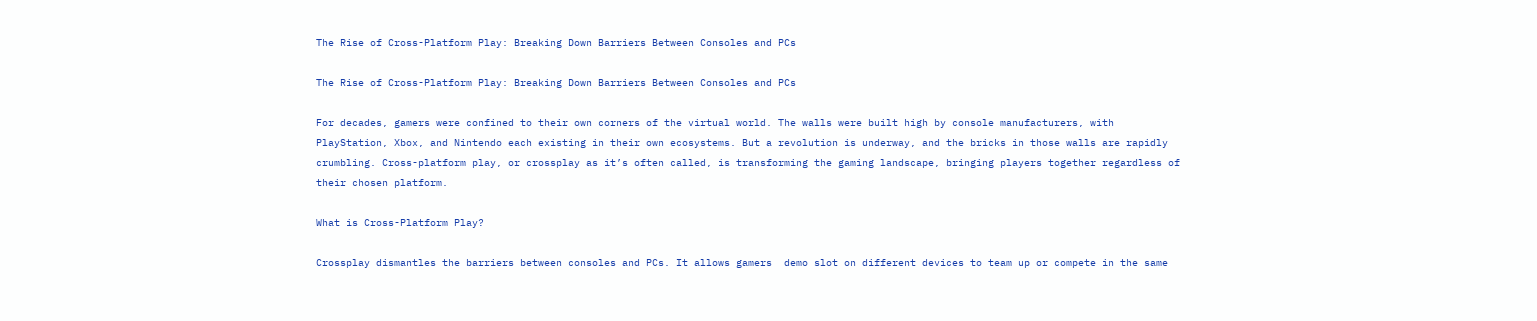The Rise of Cross-Platform Play: Breaking Down Barriers Between Consoles and PCs

The Rise of Cross-Platform Play: Breaking Down Barriers Between Consoles and PCs

For decades, gamers were confined to their own corners of the virtual world. The walls were built high by console manufacturers, with PlayStation, Xbox, and Nintendo each existing in their own ecosystems. But a revolution is underway, and the bricks in those walls are rapidly crumbling. Cross-platform play, or crossplay as it’s often called, is transforming the gaming landscape, bringing players together regardless of their chosen platform.

What is Cross-Platform Play?

Crossplay dismantles the barriers between consoles and PCs. It allows gamers  demo slot on different devices to team up or compete in the same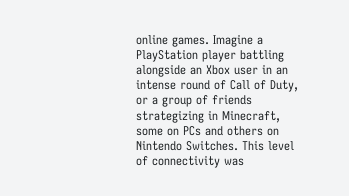online games. Imagine a PlayStation player battling alongside an Xbox user in an intense round of Call of Duty, or a group of friends strategizing in Minecraft, some on PCs and others on Nintendo Switches. This level of connectivity was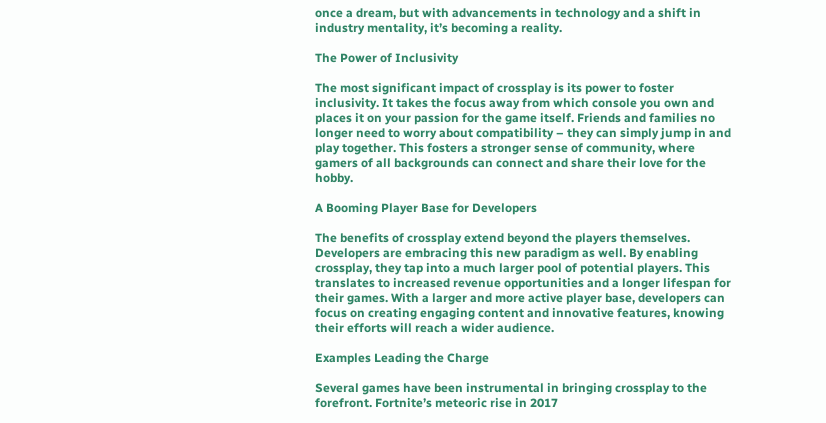once a dream, but with advancements in technology and a shift in industry mentality, it’s becoming a reality.

The Power of Inclusivity

The most significant impact of crossplay is its power to foster inclusivity. It takes the focus away from which console you own and places it on your passion for the game itself. Friends and families no longer need to worry about compatibility – they can simply jump in and play together. This fosters a stronger sense of community, where gamers of all backgrounds can connect and share their love for the hobby.

A Booming Player Base for Developers

The benefits of crossplay extend beyond the players themselves. Developers are embracing this new paradigm as well. By enabling crossplay, they tap into a much larger pool of potential players. This translates to increased revenue opportunities and a longer lifespan for their games. With a larger and more active player base, developers can focus on creating engaging content and innovative features, knowing their efforts will reach a wider audience.

Examples Leading the Charge

Several games have been instrumental in bringing crossplay to the forefront. Fortnite’s meteoric rise in 2017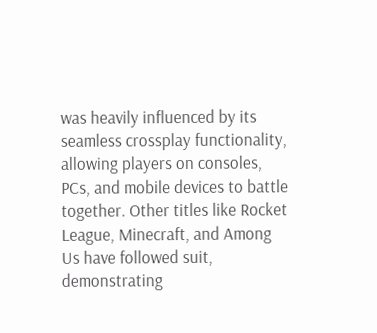was heavily influenced by its seamless crossplay functionality, allowing players on consoles, PCs, and mobile devices to battle together. Other titles like Rocket League, Minecraft, and Among Us have followed suit, demonstrating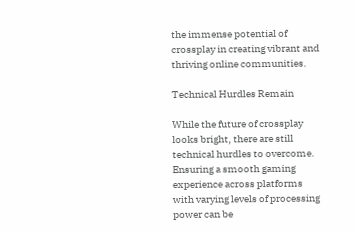the immense potential of crossplay in creating vibrant and thriving online communities.

Technical Hurdles Remain

While the future of crossplay looks bright, there are still technical hurdles to overcome. Ensuring a smooth gaming experience across platforms with varying levels of processing power can be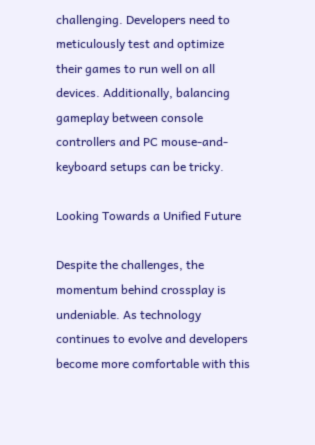challenging. Developers need to meticulously test and optimize their games to run well on all devices. Additionally, balancing gameplay between console controllers and PC mouse-and-keyboard setups can be tricky.

Looking Towards a Unified Future

Despite the challenges, the momentum behind crossplay is undeniable. As technology continues to evolve and developers become more comfortable with this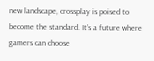new landscape, crossplay is poised to become the standard. It’s a future where gamers can choose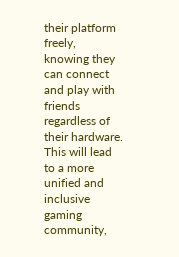their platform freely, knowing they can connect and play with friends regardless of their hardware. This will lead to a more unified and inclusive gaming community,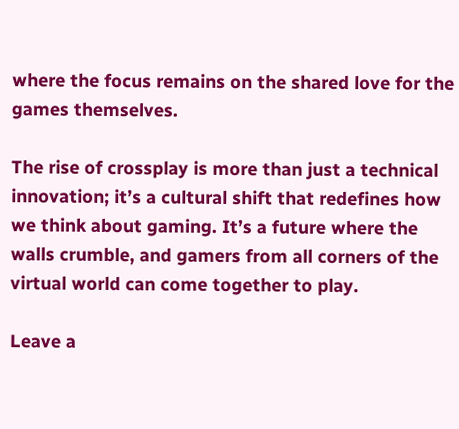where the focus remains on the shared love for the games themselves.

The rise of crossplay is more than just a technical innovation; it’s a cultural shift that redefines how we think about gaming. It’s a future where the walls crumble, and gamers from all corners of the virtual world can come together to play.

Leave a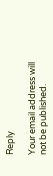Reply

Your email address will not be published.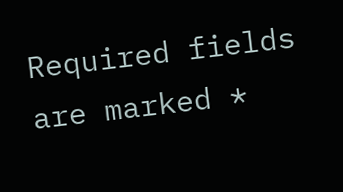Required fields are marked *